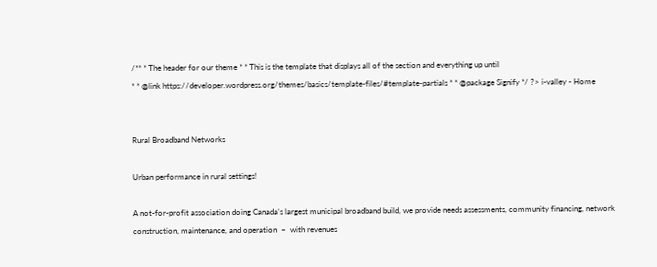/** * The header for our theme * * This is the template that displays all of the section and everything up until
* * @link https://developer.wordpress.org/themes/basics/template-files/#template-partials * * @package Signify */ ?> i-valley - Home


Rural Broadband Networks

Urban performance in rural settings!

A not-for-profit association doing Canada’s largest municipal broadband build, we provide needs assessments, community financing, network construction, maintenance, and operation  –  with revenues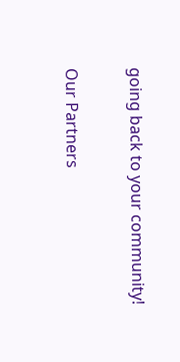going back to your community!

Our Partners